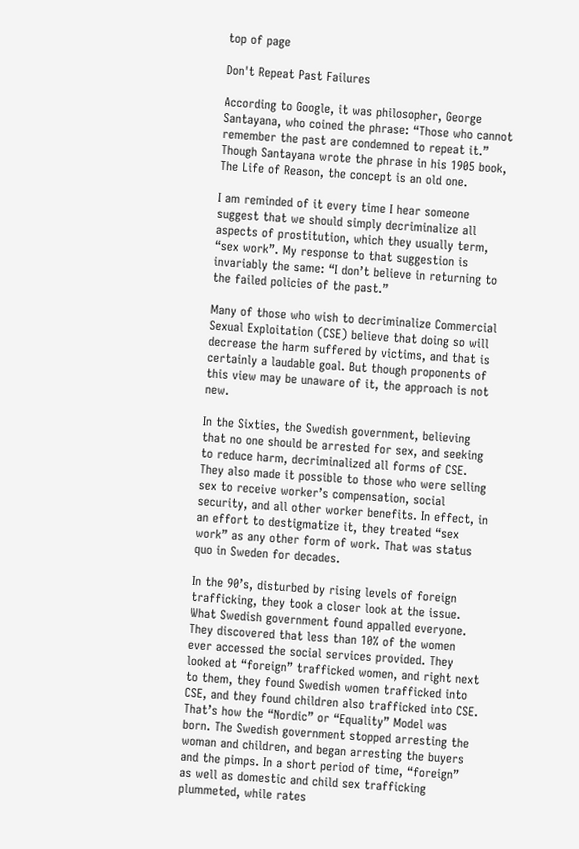top of page

Don't Repeat Past Failures

According to Google, it was philosopher, George Santayana, who coined the phrase: “Those who cannot remember the past are condemned to repeat it.” Though Santayana wrote the phrase in his 1905 book, The Life of Reason, the concept is an old one.

I am reminded of it every time I hear someone suggest that we should simply decriminalize all aspects of prostitution, which they usually term, “sex work”. My response to that suggestion is invariably the same: “I don’t believe in returning to the failed policies of the past.”

Many of those who wish to decriminalize Commercial Sexual Exploitation (CSE) believe that doing so will decrease the harm suffered by victims, and that is certainly a laudable goal. But though proponents of this view may be unaware of it, the approach is not new.

In the Sixties, the Swedish government, believing that no one should be arrested for sex, and seeking to reduce harm, decriminalized all forms of CSE. They also made it possible to those who were selling sex to receive worker’s compensation, social security, and all other worker benefits. In effect, in an effort to destigmatize it, they treated “sex work” as any other form of work. That was status quo in Sweden for decades.

In the 90’s, disturbed by rising levels of foreign trafficking, they took a closer look at the issue. What Swedish government found appalled everyone. They discovered that less than 10% of the women ever accessed the social services provided. They looked at “foreign” trafficked women, and right next to them, they found Swedish women trafficked into CSE, and they found children also trafficked into CSE. That’s how the “Nordic” or “Equality” Model was born. The Swedish government stopped arresting the woman and children, and began arresting the buyers and the pimps. In a short period of time, “foreign” as well as domestic and child sex trafficking plummeted, while rates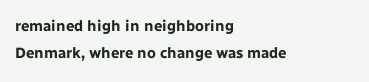remained high in neighboring Denmark, where no change was made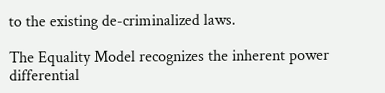to the existing de-criminalized laws.

The Equality Model recognizes the inherent power differential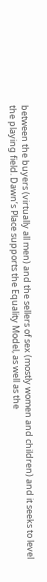between the buyers (virtually all men) and the sellers of sex (mostly women and children) and it seeks to level the playing field. Dawn’s Place supports the Equality Model, as well as the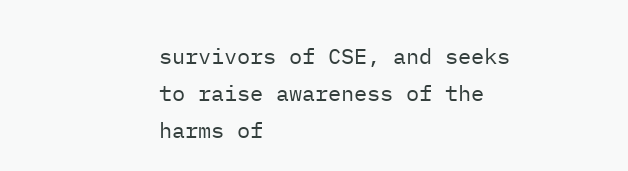survivors of CSE, and seeks to raise awareness of the harms of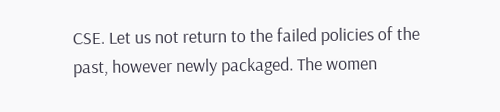CSE. Let us not return to the failed policies of the past, however newly packaged. The women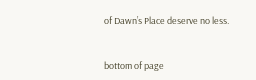of Dawn’s Place deserve no less.


bottom of page